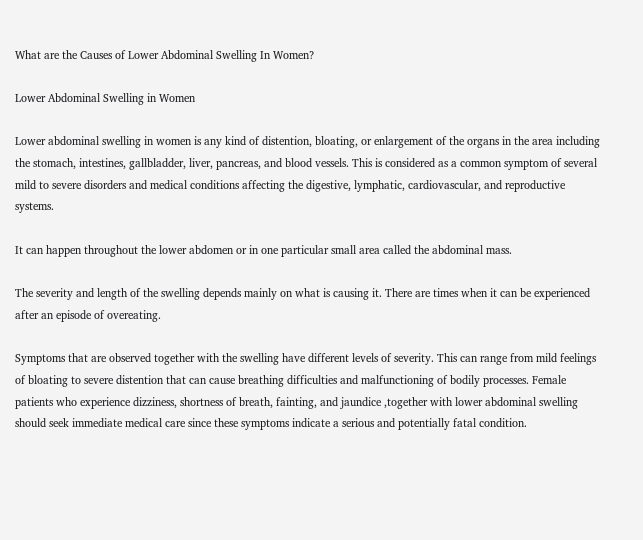What are the Causes of Lower Abdominal Swelling In Women?

Lower Abdominal Swelling in Women

Lower abdominal swelling in women is any kind of distention, bloating, or enlargement of the organs in the area including the stomach, intestines, gallbladder, liver, pancreas, and blood vessels. This is considered as a common symptom of several mild to severe disorders and medical conditions affecting the digestive, lymphatic, cardiovascular, and reproductive systems.

It can happen throughout the lower abdomen or in one particular small area called the abdominal mass.

The severity and length of the swelling depends mainly on what is causing it. There are times when it can be experienced after an episode of overeating.

Symptoms that are observed together with the swelling have different levels of severity. This can range from mild feelings of bloating to severe distention that can cause breathing difficulties and malfunctioning of bodily processes. Female patients who experience dizziness, shortness of breath, fainting, and jaundice ,together with lower abdominal swelling should seek immediate medical care since these symptoms indicate a serious and potentially fatal condition.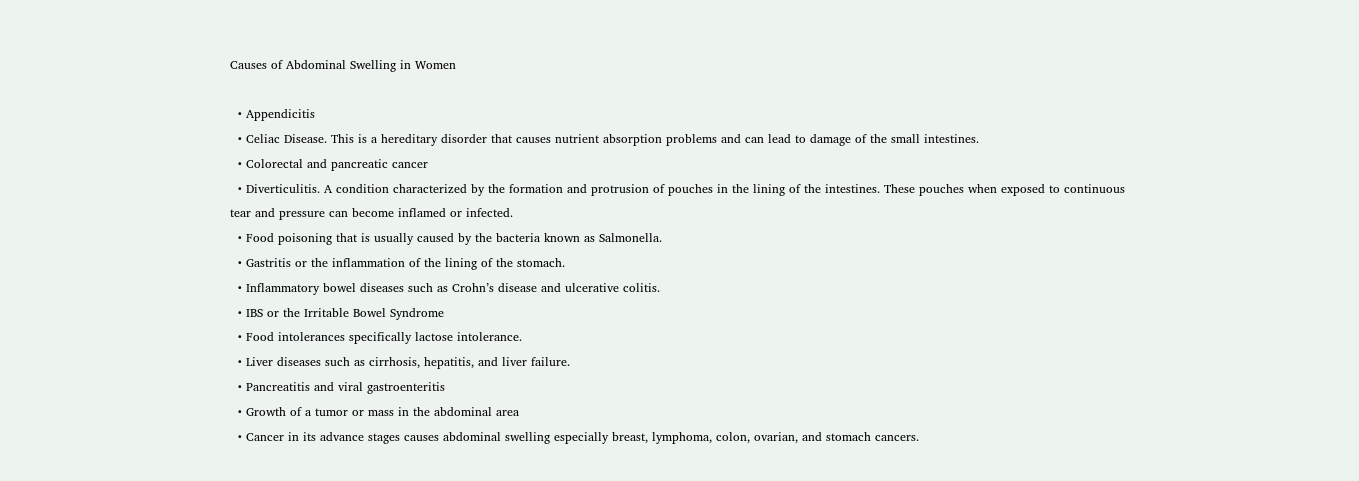Causes of Abdominal Swelling in Women

  • Appendicitis
  • Celiac Disease. This is a hereditary disorder that causes nutrient absorption problems and can lead to damage of the small intestines.
  • Colorectal and pancreatic cancer
  • Diverticulitis. A condition characterized by the formation and protrusion of pouches in the lining of the intestines. These pouches when exposed to continuous tear and pressure can become inflamed or infected.
  • Food poisoning that is usually caused by the bacteria known as Salmonella.
  • Gastritis or the inflammation of the lining of the stomach.
  • Inflammatory bowel diseases such as Crohn’s disease and ulcerative colitis.
  • IBS or the Irritable Bowel Syndrome
  • Food intolerances specifically lactose intolerance.
  • Liver diseases such as cirrhosis, hepatitis, and liver failure.
  • Pancreatitis and viral gastroenteritis
  • Growth of a tumor or mass in the abdominal area
  • Cancer in its advance stages causes abdominal swelling especially breast, lymphoma, colon, ovarian, and stomach cancers.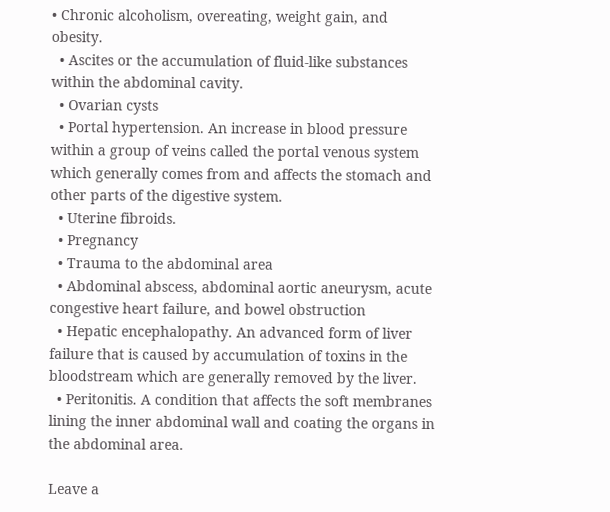• Chronic alcoholism, overeating, weight gain, and obesity.
  • Ascites or the accumulation of fluid-like substances within the abdominal cavity.
  • Ovarian cysts
  • Portal hypertension. An increase in blood pressure within a group of veins called the portal venous system which generally comes from and affects the stomach and other parts of the digestive system.
  • Uterine fibroids.
  • Pregnancy
  • Trauma to the abdominal area
  • Abdominal abscess, abdominal aortic aneurysm, acute congestive heart failure, and bowel obstruction
  • Hepatic encephalopathy. An advanced form of liver failure that is caused by accumulation of toxins in the bloodstream which are generally removed by the liver.
  • Peritonitis. A condition that affects the soft membranes lining the inner abdominal wall and coating the organs in the abdominal area.

Leave a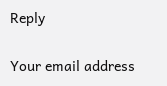Reply

Your email address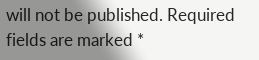will not be published. Required fields are marked *